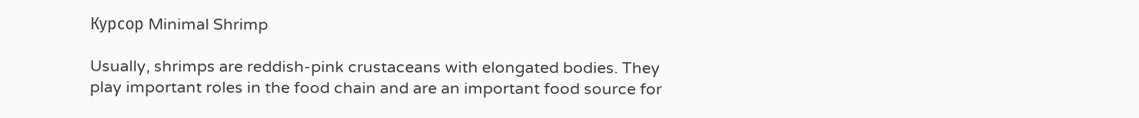Курсор Minimal Shrimp

Usually, shrimps are reddish-pink crustaceans with elongated bodies. They play important roles in the food chain and are an important food source for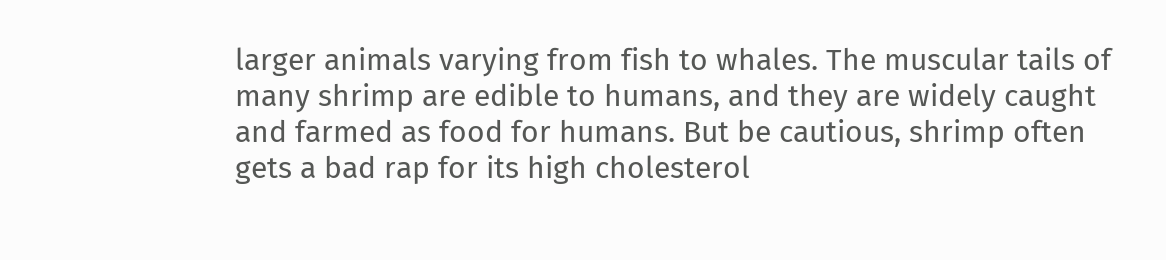larger animals varying from fish to whales. The muscular tails of many shrimp are edible to humans, and they are widely caught and farmed as food for humans. But be cautious, shrimp often gets a bad rap for its high cholesterol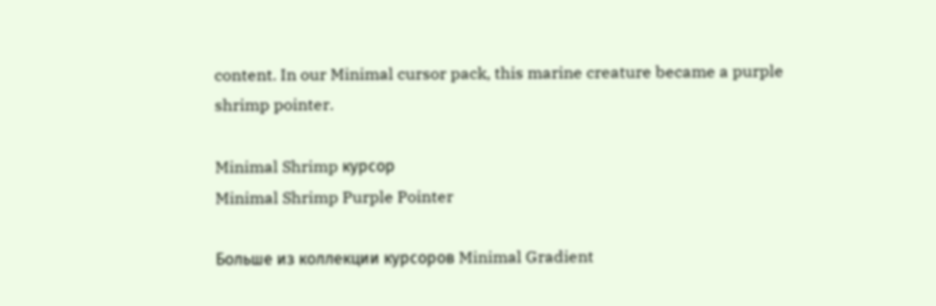content. In our Minimal cursor pack, this marine creature became a purple shrimp pointer.

Minimal Shrimp курсор
Minimal Shrimp Purple Pointer

Больше из коллекции курсоров Minimal Gradient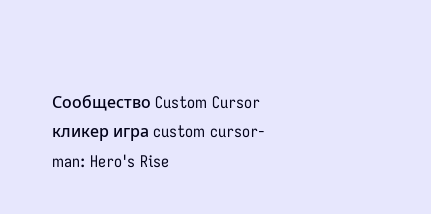Сообщество Custom Cursor
кликер игра custom cursor-man: Hero's Rise